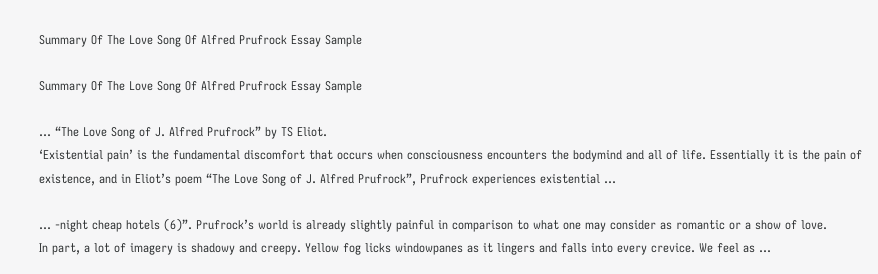Summary Of The Love Song Of Alfred Prufrock Essay Sample

Summary Of The Love Song Of Alfred Prufrock Essay Sample

… “The Love Song of J. Alfred Prufrock” by TS Eliot.
‘Existential pain’ is the fundamental discomfort that occurs when consciousness encounters the bodymind and all of life. Essentially it is the pain of existence, and in Eliot’s poem “The Love Song of J. Alfred Prufrock”, Prufrock experiences existential …

… -night cheap hotels (6)”. Prufrock’s world is already slightly painful in comparison to what one may consider as romantic or a show of love.
In part, a lot of imagery is shadowy and creepy. Yellow fog licks windowpanes as it lingers and falls into every crevice. We feel as …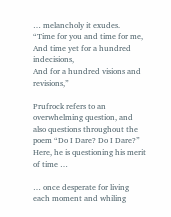… melancholy it exudes.
“Time for you and time for me,
And time yet for a hundred indecisions,
And for a hundred visions and revisions,”

Prufrock refers to an overwhelming question, and also questions throughout the poem “Do I Dare? Do I Dare?” Here, he is questioning his merit of time …

… once desperate for living each moment and whiling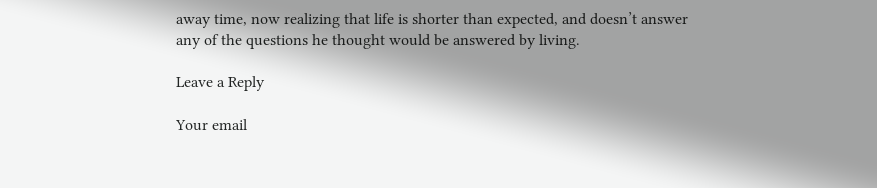away time, now realizing that life is shorter than expected, and doesn’t answer any of the questions he thought would be answered by living.

Leave a Reply

Your email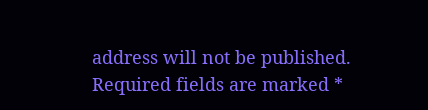address will not be published. Required fields are marked *